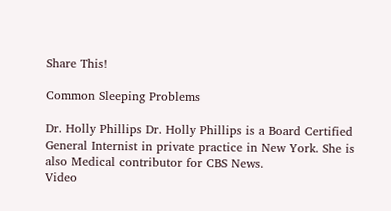Share This!

Common Sleeping Problems

Dr. Holly Phillips Dr. Holly Phillips is a Board Certified General Internist in private practice in New York. She is also Medical contributor for CBS News.
Video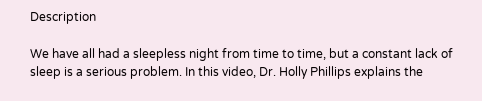Description

We have all had a sleepless night from time to time, but a constant lack of sleep is a serious problem. In this video, Dr. Holly Phillips explains the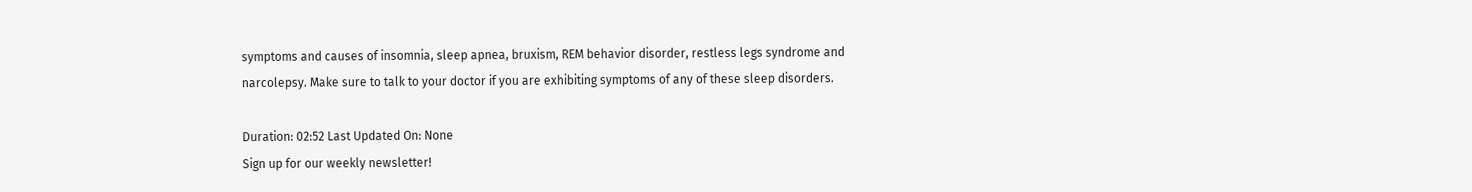symptoms and causes of insomnia, sleep apnea, bruxism, REM behavior disorder, restless legs syndrome and narcolepsy. Make sure to talk to your doctor if you are exhibiting symptoms of any of these sleep disorders.

Duration: 02:52 Last Updated On: None
Sign up for our weekly newsletter!